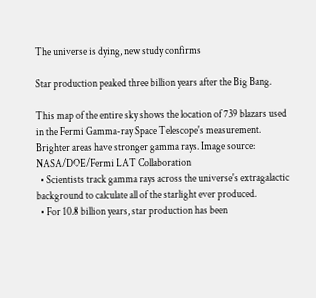The universe is dying, new study confirms

Star production peaked three billion years after the Big Bang.

This map of the entire sky shows the location of 739 blazars used in the Fermi Gamma-ray Space Telescope's measurement. Brighter areas have stronger gamma rays. Image source: NASA/DOE/Fermi LAT Collaboration
  • Scientists track gamma rays across the universe's extragalactic background to calculate all of the starlight ever produced.
  • For 10.8 billion years, star production has been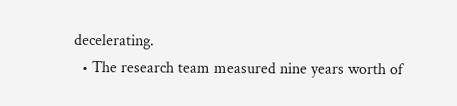decelerating.
  • The research team measured nine years worth of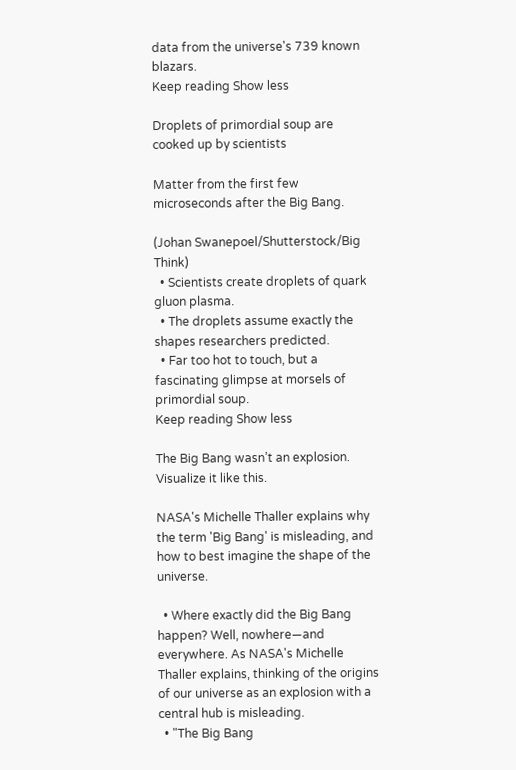data from the universe's 739 known blazars.
Keep reading Show less

Droplets of primordial soup are cooked up by scientists

Matter from the first few microseconds after the Big Bang.

(Johan Swanepoel/Shutterstock/Big Think)
  • Scientists create droplets of quark gluon plasma.
  • The droplets assume exactly the shapes researchers predicted.
  • Far too hot to touch, but a fascinating glimpse at morsels of primordial soup.
Keep reading Show less

The Big Bang wasn’t an explosion. Visualize it like this.

NASA's Michelle Thaller explains why the term 'Big Bang' is misleading, and how to best imagine the shape of the universe.

  • Where exactly did the Big Bang happen? Well, nowhere—and everywhere. As NASA's Michelle Thaller explains, thinking of the origins of our universe as an explosion with a central hub is misleading.
  • "The Big Bang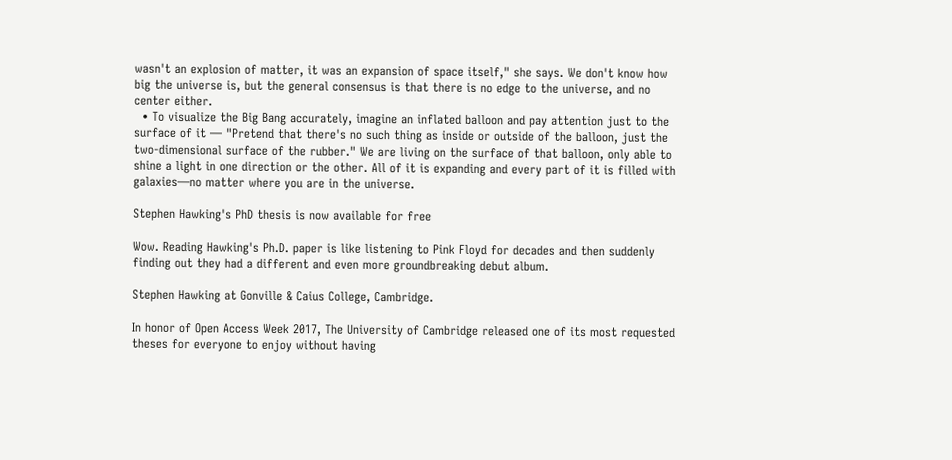wasn't an explosion of matter, it was an expansion of space itself," she says. We don't know how big the universe is, but the general consensus is that there is no edge to the universe, and no center either.
  • To visualize the Big Bang accurately, imagine an inflated balloon and pay attention just to the surface of it — "Pretend that there's no such thing as inside or outside of the balloon, just the two-dimensional surface of the rubber." We are living on the surface of that balloon, only able to shine a light in one direction or the other. All of it is expanding and every part of it is filled with galaxies—no matter where you are in the universe.

Stephen Hawking's PhD thesis is now available for free

Wow. Reading Hawking's Ph.D. paper is like listening to Pink Floyd for decades and then suddenly finding out they had a different and even more groundbreaking debut album.

Stephen Hawking at Gonville & Caius College, Cambridge.

In honor of Open Access Week 2017, The University of Cambridge released one of its most requested theses for everyone to enjoy without having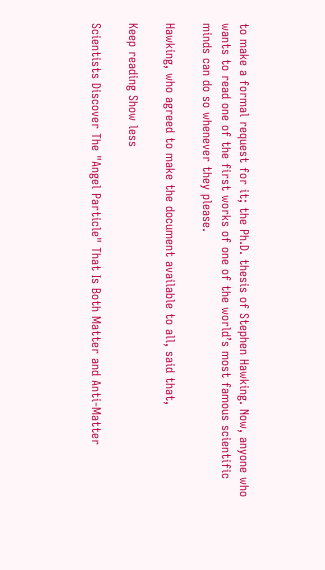to make a formal request for it; the Ph.D. thesis of Stephen Hawking. Now, anyone who wants to read one of the first works of one of the world’s most famous scientific minds can do so whenever they please.

Hawking, who agreed to make the document available to all, said that,

Keep reading Show less

Scientists Discover The "Angel Particle" That Is Both Matter and Anti-Matter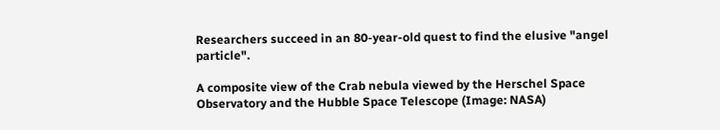Researchers succeed in an 80-year-old quest to find the elusive "angel particle".

A composite view of the Crab nebula viewed by the Herschel Space Observatory and the Hubble Space Telescope (Image: NASA)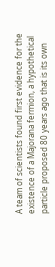A team of scientists found first evidence for the existence of a Majorana fermion, a hypothetical particle proposed 80 years ago that is its own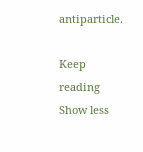antiparticle.

Keep reading Show less